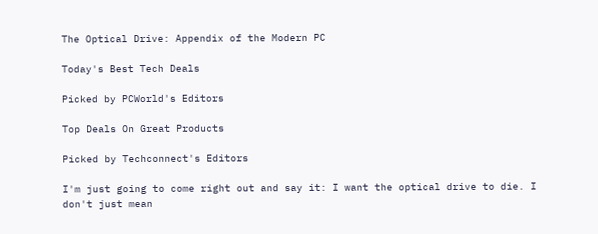The Optical Drive: Appendix of the Modern PC

Today's Best Tech Deals

Picked by PCWorld's Editors

Top Deals On Great Products

Picked by Techconnect's Editors

I'm just going to come right out and say it: I want the optical drive to die. I don't just mean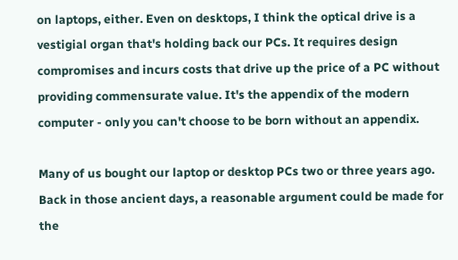on laptops, either. Even on desktops, I think the optical drive is a vestigial organ that's holding back our PCs. It requires design compromises and incurs costs that drive up the price of a PC without providing commensurate value. It's the appendix of the modern computer - only you can't choose to be born without an appendix.

Many of us bought our laptop or desktop PCs two or three years ago. Back in those ancient days, a reasonable argument could be made for the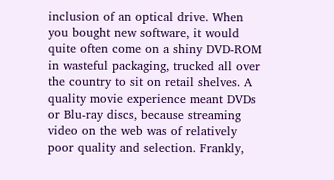inclusion of an optical drive. When you bought new software, it would quite often come on a shiny DVD-ROM in wasteful packaging, trucked all over the country to sit on retail shelves. A quality movie experience meant DVDs or Blu-ray discs, because streaming video on the web was of relatively poor quality and selection. Frankly,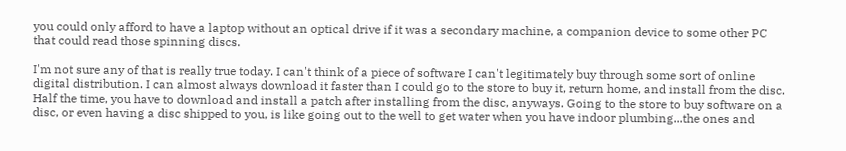you could only afford to have a laptop without an optical drive if it was a secondary machine, a companion device to some other PC that could read those spinning discs.

I'm not sure any of that is really true today. I can't think of a piece of software I can't legitimately buy through some sort of online digital distribution. I can almost always download it faster than I could go to the store to buy it, return home, and install from the disc. Half the time, you have to download and install a patch after installing from the disc, anyways. Going to the store to buy software on a disc, or even having a disc shipped to you, is like going out to the well to get water when you have indoor plumbing...the ones and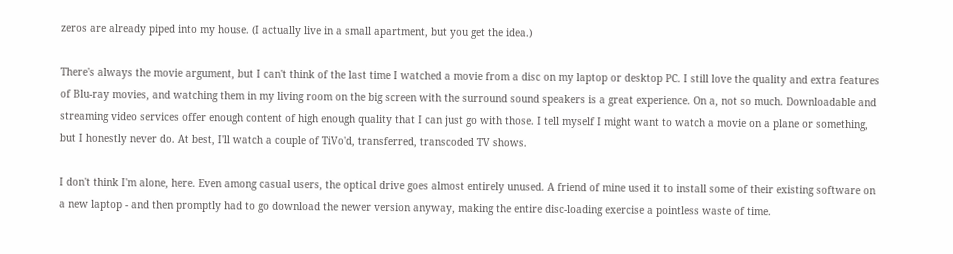zeros are already piped into my house. (I actually live in a small apartment, but you get the idea.)

There's always the movie argument, but I can't think of the last time I watched a movie from a disc on my laptop or desktop PC. I still love the quality and extra features of Blu-ray movies, and watching them in my living room on the big screen with the surround sound speakers is a great experience. On a, not so much. Downloadable and streaming video services offer enough content of high enough quality that I can just go with those. I tell myself I might want to watch a movie on a plane or something, but I honestly never do. At best, I'll watch a couple of TiVo'd, transferred, transcoded TV shows.

I don't think I'm alone, here. Even among casual users, the optical drive goes almost entirely unused. A friend of mine used it to install some of their existing software on a new laptop - and then promptly had to go download the newer version anyway, making the entire disc-loading exercise a pointless waste of time.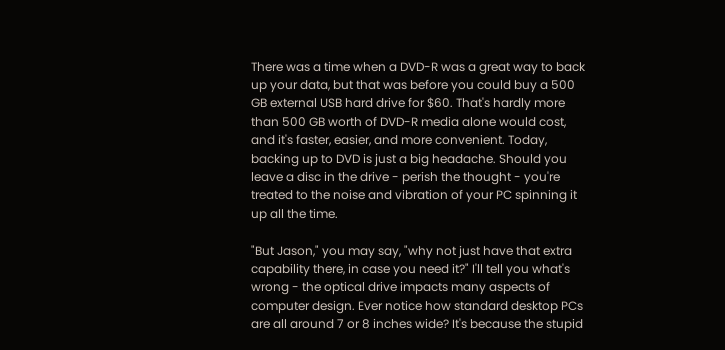There was a time when a DVD-R was a great way to back up your data, but that was before you could buy a 500 GB external USB hard drive for $60. That's hardly more than 500 GB worth of DVD-R media alone would cost, and it's faster, easier, and more convenient. Today, backing up to DVD is just a big headache. Should you leave a disc in the drive - perish the thought - you're treated to the noise and vibration of your PC spinning it up all the time.

"But Jason," you may say, "why not just have that extra capability there, in case you need it?" I'll tell you what's wrong - the optical drive impacts many aspects of computer design. Ever notice how standard desktop PCs are all around 7 or 8 inches wide? It's because the stupid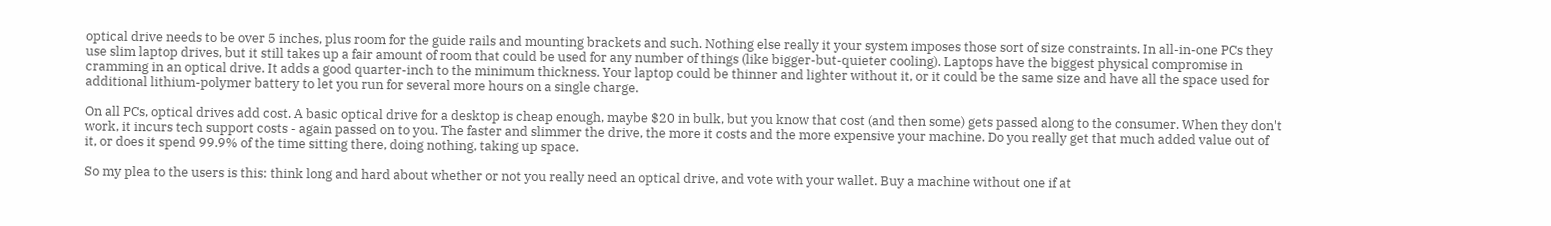optical drive needs to be over 5 inches, plus room for the guide rails and mounting brackets and such. Nothing else really it your system imposes those sort of size constraints. In all-in-one PCs they use slim laptop drives, but it still takes up a fair amount of room that could be used for any number of things (like bigger-but-quieter cooling). Laptops have the biggest physical compromise in cramming in an optical drive. It adds a good quarter-inch to the minimum thickness. Your laptop could be thinner and lighter without it, or it could be the same size and have all the space used for additional lithium-polymer battery to let you run for several more hours on a single charge.

On all PCs, optical drives add cost. A basic optical drive for a desktop is cheap enough, maybe $20 in bulk, but you know that cost (and then some) gets passed along to the consumer. When they don't work, it incurs tech support costs - again passed on to you. The faster and slimmer the drive, the more it costs and the more expensive your machine. Do you really get that much added value out of it, or does it spend 99.9% of the time sitting there, doing nothing, taking up space.

So my plea to the users is this: think long and hard about whether or not you really need an optical drive, and vote with your wallet. Buy a machine without one if at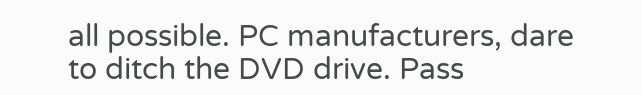all possible. PC manufacturers, dare to ditch the DVD drive. Pass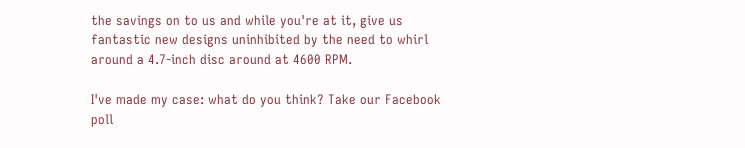the savings on to us and while you're at it, give us fantastic new designs uninhibited by the need to whirl around a 4.7-inch disc around at 4600 RPM.

I've made my case: what do you think? Take our Facebook poll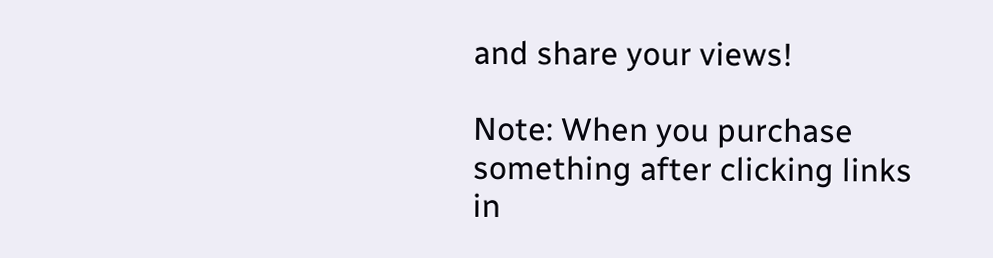and share your views!

Note: When you purchase something after clicking links in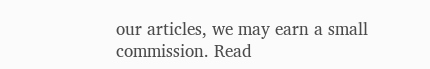our articles, we may earn a small commission. Read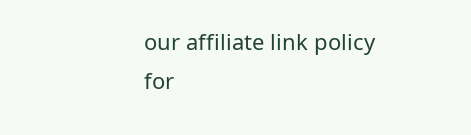our affiliate link policy for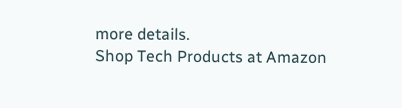more details.
Shop Tech Products at Amazon